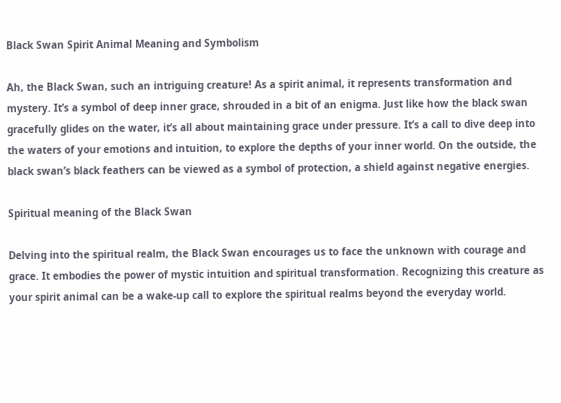Black Swan Spirit Animal Meaning and Symbolism

Ah, the Black Swan, such an intriguing creature! As a spirit animal, it represents transformation and mystery. It’s a symbol of deep inner grace, shrouded in a bit of an enigma. Just like how the black swan gracefully glides on the water, it’s all about maintaining grace under pressure. It’s a call to dive deep into the waters of your emotions and intuition, to explore the depths of your inner world. On the outside, the black swan’s black feathers can be viewed as a symbol of protection, a shield against negative energies.

Spiritual meaning of the Black Swan

Delving into the spiritual realm, the Black Swan encourages us to face the unknown with courage and grace. It embodies the power of mystic intuition and spiritual transformation. Recognizing this creature as your spirit animal can be a wake-up call to explore the spiritual realms beyond the everyday world.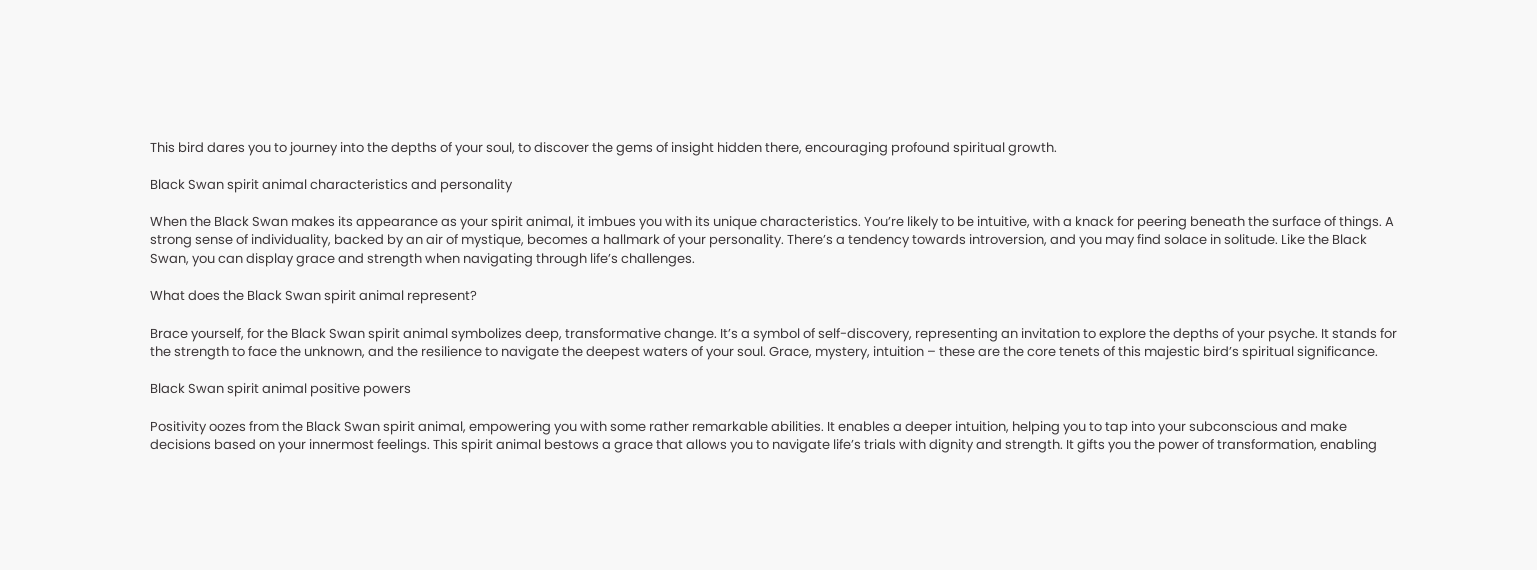This bird dares you to journey into the depths of your soul, to discover the gems of insight hidden there, encouraging profound spiritual growth.

Black Swan spirit animal characteristics and personality

When the Black Swan makes its appearance as your spirit animal, it imbues you with its unique characteristics. You’re likely to be intuitive, with a knack for peering beneath the surface of things. A strong sense of individuality, backed by an air of mystique, becomes a hallmark of your personality. There’s a tendency towards introversion, and you may find solace in solitude. Like the Black Swan, you can display grace and strength when navigating through life’s challenges.

What does the Black Swan spirit animal represent?

Brace yourself, for the Black Swan spirit animal symbolizes deep, transformative change. It’s a symbol of self-discovery, representing an invitation to explore the depths of your psyche. It stands for the strength to face the unknown, and the resilience to navigate the deepest waters of your soul. Grace, mystery, intuition – these are the core tenets of this majestic bird’s spiritual significance.

Black Swan spirit animal positive powers

Positivity oozes from the Black Swan spirit animal, empowering you with some rather remarkable abilities. It enables a deeper intuition, helping you to tap into your subconscious and make decisions based on your innermost feelings. This spirit animal bestows a grace that allows you to navigate life’s trials with dignity and strength. It gifts you the power of transformation, enabling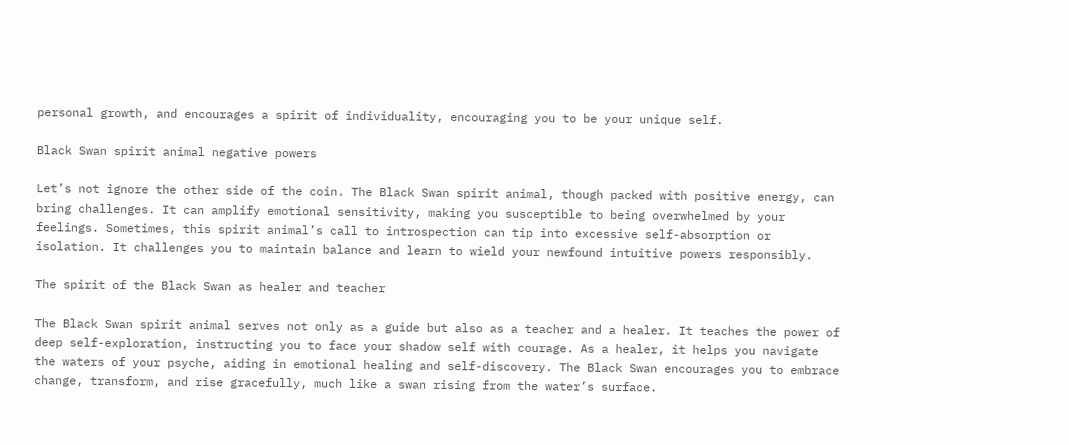personal growth, and encourages a spirit of individuality, encouraging you to be your unique self.

Black Swan spirit animal negative powers

Let’s not ignore the other side of the coin. The Black Swan spirit animal, though packed with positive energy, can bring challenges. It can amplify emotional sensitivity, making you susceptible to being overwhelmed by your feelings. Sometimes, this spirit animal’s call to introspection can tip into excessive self-absorption or isolation. It challenges you to maintain balance and learn to wield your newfound intuitive powers responsibly.

The spirit of the Black Swan as healer and teacher

The Black Swan spirit animal serves not only as a guide but also as a teacher and a healer. It teaches the power of deep self-exploration, instructing you to face your shadow self with courage. As a healer, it helps you navigate the waters of your psyche, aiding in emotional healing and self-discovery. The Black Swan encourages you to embrace change, transform, and rise gracefully, much like a swan rising from the water’s surface.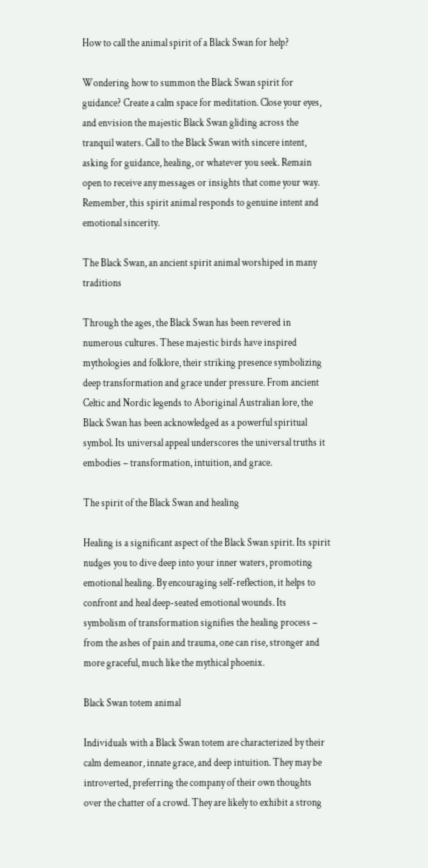How to call the animal spirit of a Black Swan for help?

Wondering how to summon the Black Swan spirit for guidance? Create a calm space for meditation. Close your eyes, and envision the majestic Black Swan gliding across the tranquil waters. Call to the Black Swan with sincere intent, asking for guidance, healing, or whatever you seek. Remain open to receive any messages or insights that come your way. Remember, this spirit animal responds to genuine intent and emotional sincerity.

The Black Swan, an ancient spirit animal worshiped in many traditions

Through the ages, the Black Swan has been revered in numerous cultures. These majestic birds have inspired mythologies and folklore, their striking presence symbolizing deep transformation and grace under pressure. From ancient Celtic and Nordic legends to Aboriginal Australian lore, the Black Swan has been acknowledged as a powerful spiritual symbol. Its universal appeal underscores the universal truths it embodies – transformation, intuition, and grace.

The spirit of the Black Swan and healing

Healing is a significant aspect of the Black Swan spirit. Its spirit nudges you to dive deep into your inner waters, promoting emotional healing. By encouraging self-reflection, it helps to confront and heal deep-seated emotional wounds. Its symbolism of transformation signifies the healing process – from the ashes of pain and trauma, one can rise, stronger and more graceful, much like the mythical phoenix.

Black Swan totem animal

Individuals with a Black Swan totem are characterized by their calm demeanor, innate grace, and deep intuition. They may be introverted, preferring the company of their own thoughts over the chatter of a crowd. They are likely to exhibit a strong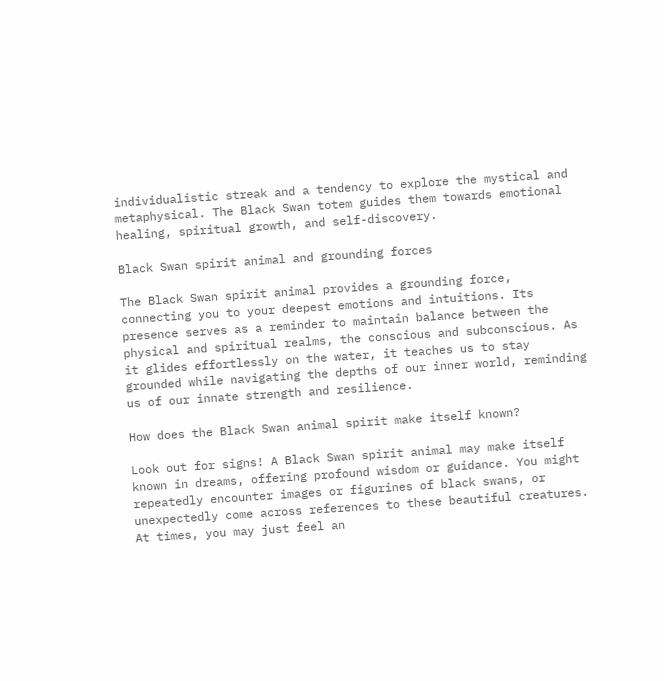individualistic streak and a tendency to explore the mystical and metaphysical. The Black Swan totem guides them towards emotional healing, spiritual growth, and self-discovery.

Black Swan spirit animal and grounding forces

The Black Swan spirit animal provides a grounding force, connecting you to your deepest emotions and intuitions. Its presence serves as a reminder to maintain balance between the physical and spiritual realms, the conscious and subconscious. As it glides effortlessly on the water, it teaches us to stay grounded while navigating the depths of our inner world, reminding us of our innate strength and resilience.

How does the Black Swan animal spirit make itself known?

Look out for signs! A Black Swan spirit animal may make itself known in dreams, offering profound wisdom or guidance. You might repeatedly encounter images or figurines of black swans, or unexpectedly come across references to these beautiful creatures. At times, you may just feel an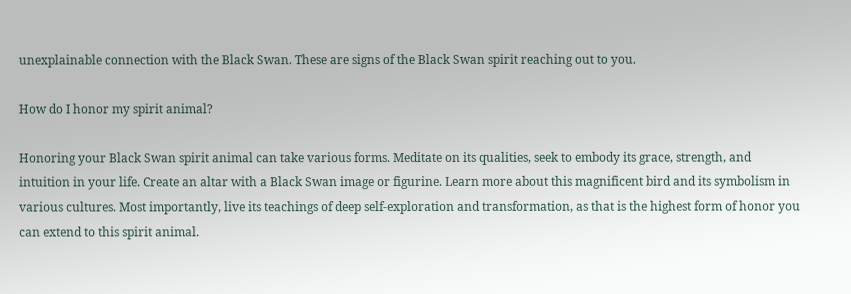unexplainable connection with the Black Swan. These are signs of the Black Swan spirit reaching out to you.

How do I honor my spirit animal?

Honoring your Black Swan spirit animal can take various forms. Meditate on its qualities, seek to embody its grace, strength, and intuition in your life. Create an altar with a Black Swan image or figurine. Learn more about this magnificent bird and its symbolism in various cultures. Most importantly, live its teachings of deep self-exploration and transformation, as that is the highest form of honor you can extend to this spirit animal.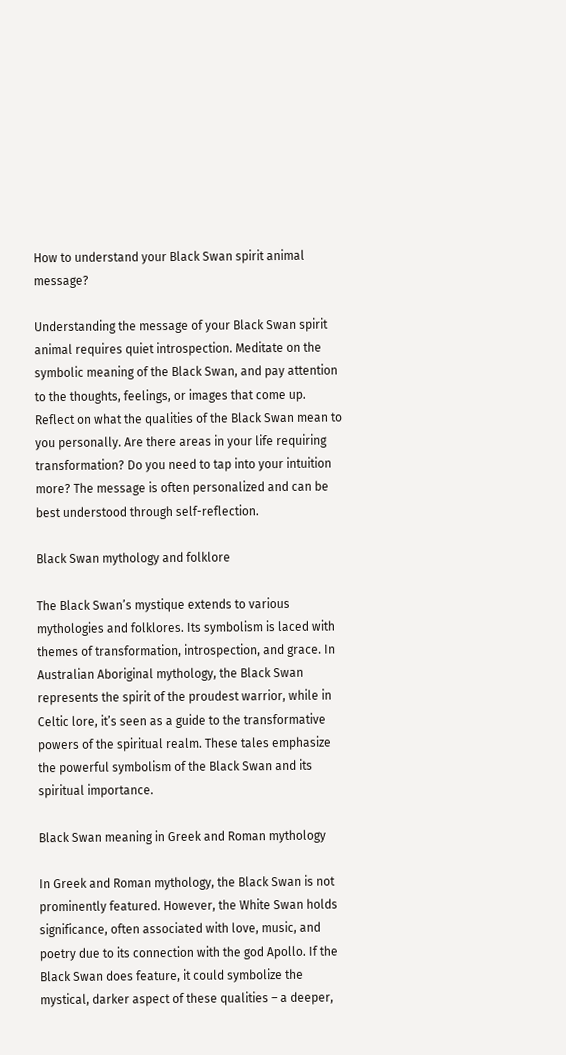How to understand your Black Swan spirit animal message?

Understanding the message of your Black Swan spirit animal requires quiet introspection. Meditate on the symbolic meaning of the Black Swan, and pay attention to the thoughts, feelings, or images that come up. Reflect on what the qualities of the Black Swan mean to you personally. Are there areas in your life requiring transformation? Do you need to tap into your intuition more? The message is often personalized and can be best understood through self-reflection.

Black Swan mythology and folklore

The Black Swan’s mystique extends to various mythologies and folklores. Its symbolism is laced with themes of transformation, introspection, and grace. In Australian Aboriginal mythology, the Black Swan represents the spirit of the proudest warrior, while in Celtic lore, it’s seen as a guide to the transformative powers of the spiritual realm. These tales emphasize the powerful symbolism of the Black Swan and its spiritual importance.

Black Swan meaning in Greek and Roman mythology

In Greek and Roman mythology, the Black Swan is not prominently featured. However, the White Swan holds significance, often associated with love, music, and poetry due to its connection with the god Apollo. If the Black Swan does feature, it could symbolize the mystical, darker aspect of these qualities – a deeper,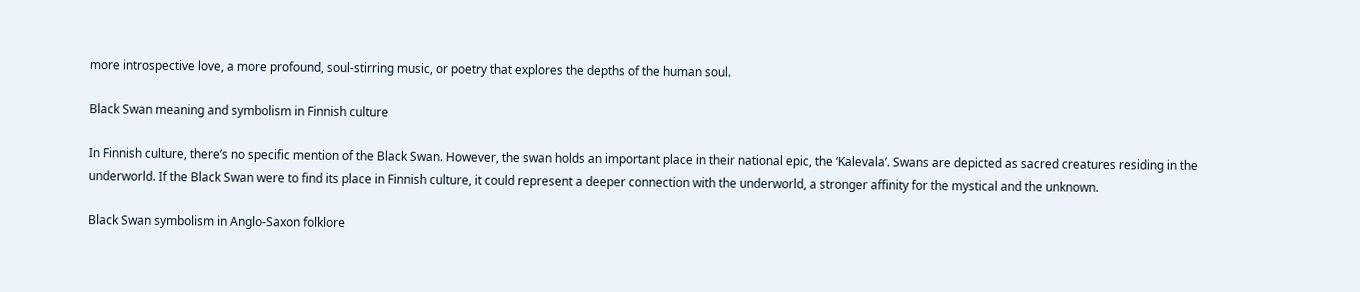more introspective love, a more profound, soul-stirring music, or poetry that explores the depths of the human soul.

Black Swan meaning and symbolism in Finnish culture

In Finnish culture, there’s no specific mention of the Black Swan. However, the swan holds an important place in their national epic, the ‘Kalevala’. Swans are depicted as sacred creatures residing in the underworld. If the Black Swan were to find its place in Finnish culture, it could represent a deeper connection with the underworld, a stronger affinity for the mystical and the unknown.

Black Swan symbolism in Anglo-Saxon folklore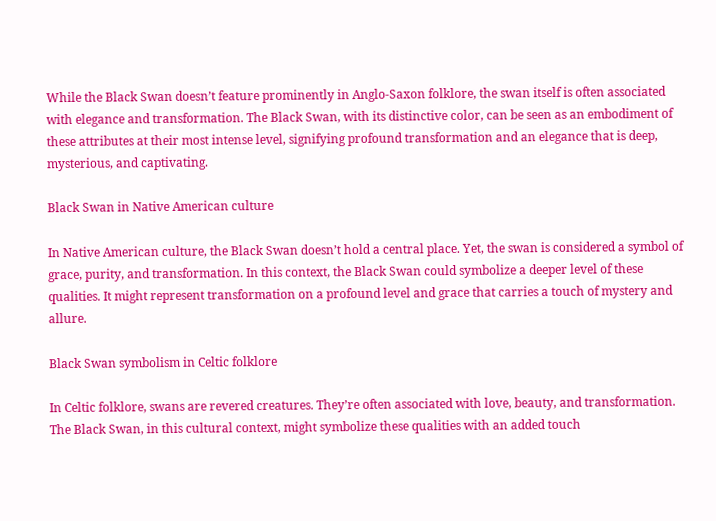While the Black Swan doesn’t feature prominently in Anglo-Saxon folklore, the swan itself is often associated with elegance and transformation. The Black Swan, with its distinctive color, can be seen as an embodiment of these attributes at their most intense level, signifying profound transformation and an elegance that is deep, mysterious, and captivating.

Black Swan in Native American culture

In Native American culture, the Black Swan doesn’t hold a central place. Yet, the swan is considered a symbol of grace, purity, and transformation. In this context, the Black Swan could symbolize a deeper level of these qualities. It might represent transformation on a profound level and grace that carries a touch of mystery and allure.

Black Swan symbolism in Celtic folklore

In Celtic folklore, swans are revered creatures. They’re often associated with love, beauty, and transformation. The Black Swan, in this cultural context, might symbolize these qualities with an added touch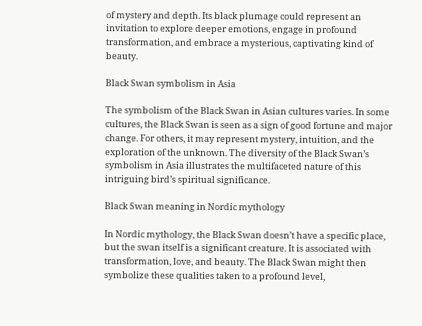of mystery and depth. Its black plumage could represent an invitation to explore deeper emotions, engage in profound transformation, and embrace a mysterious, captivating kind of beauty.

Black Swan symbolism in Asia

The symbolism of the Black Swan in Asian cultures varies. In some cultures, the Black Swan is seen as a sign of good fortune and major change. For others, it may represent mystery, intuition, and the exploration of the unknown. The diversity of the Black Swan’s symbolism in Asia illustrates the multifaceted nature of this intriguing bird’s spiritual significance.

Black Swan meaning in Nordic mythology

In Nordic mythology, the Black Swan doesn’t have a specific place, but the swan itself is a significant creature. It is associated with transformation, love, and beauty. The Black Swan might then symbolize these qualities taken to a profound level,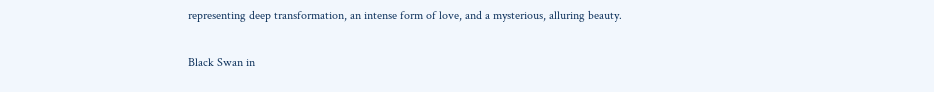representing deep transformation, an intense form of love, and a mysterious, alluring beauty.

Black Swan in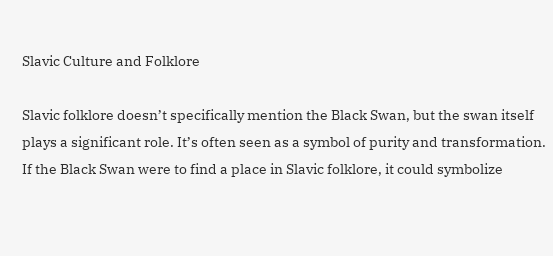Slavic Culture and Folklore

Slavic folklore doesn’t specifically mention the Black Swan, but the swan itself plays a significant role. It’s often seen as a symbol of purity and transformation. If the Black Swan were to find a place in Slavic folklore, it could symbolize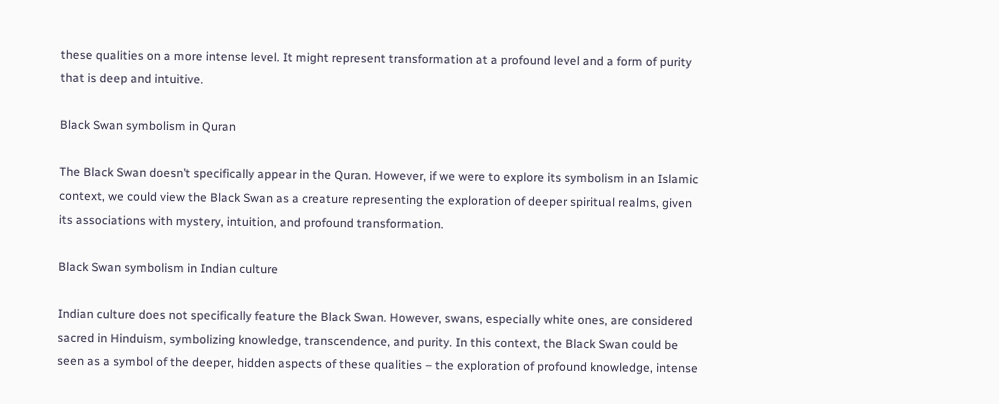these qualities on a more intense level. It might represent transformation at a profound level and a form of purity that is deep and intuitive.

Black Swan symbolism in Quran

The Black Swan doesn’t specifically appear in the Quran. However, if we were to explore its symbolism in an Islamic context, we could view the Black Swan as a creature representing the exploration of deeper spiritual realms, given its associations with mystery, intuition, and profound transformation.

Black Swan symbolism in Indian culture

Indian culture does not specifically feature the Black Swan. However, swans, especially white ones, are considered sacred in Hinduism, symbolizing knowledge, transcendence, and purity. In this context, the Black Swan could be seen as a symbol of the deeper, hidden aspects of these qualities – the exploration of profound knowledge, intense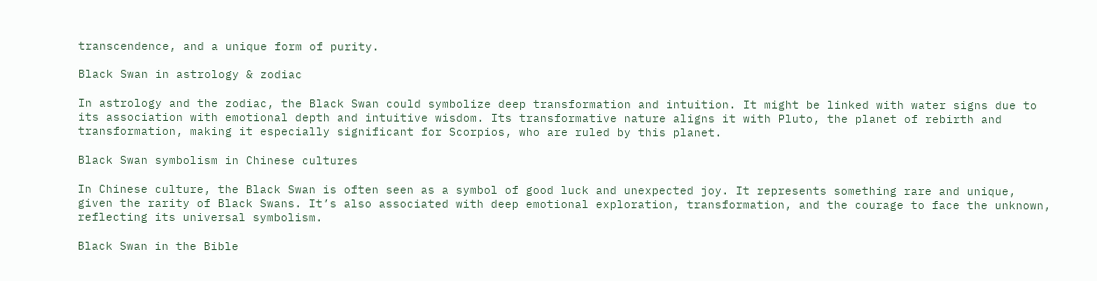transcendence, and a unique form of purity.

Black Swan in astrology & zodiac

In astrology and the zodiac, the Black Swan could symbolize deep transformation and intuition. It might be linked with water signs due to its association with emotional depth and intuitive wisdom. Its transformative nature aligns it with Pluto, the planet of rebirth and transformation, making it especially significant for Scorpios, who are ruled by this planet.

Black Swan symbolism in Chinese cultures

In Chinese culture, the Black Swan is often seen as a symbol of good luck and unexpected joy. It represents something rare and unique, given the rarity of Black Swans. It’s also associated with deep emotional exploration, transformation, and the courage to face the unknown, reflecting its universal symbolism.

Black Swan in the Bible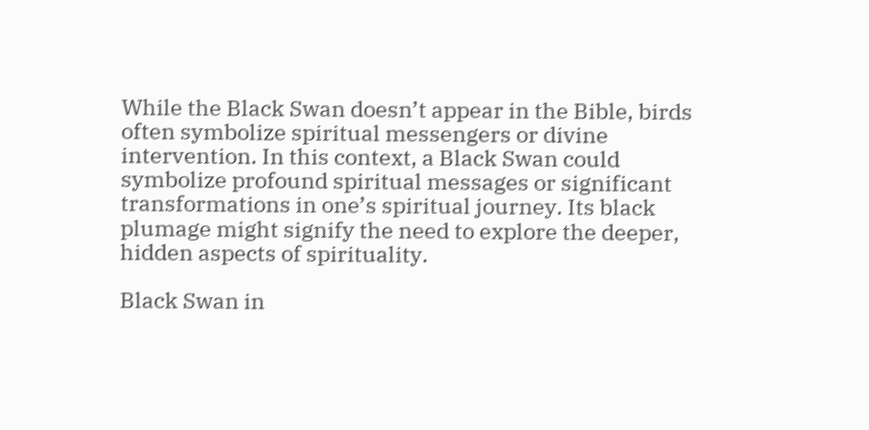While the Black Swan doesn’t appear in the Bible, birds often symbolize spiritual messengers or divine intervention. In this context, a Black Swan could symbolize profound spiritual messages or significant transformations in one’s spiritual journey. Its black plumage might signify the need to explore the deeper, hidden aspects of spirituality.

Black Swan in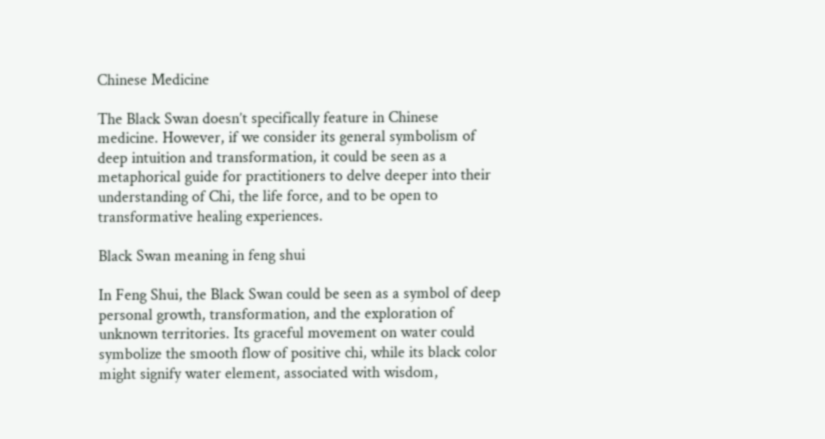Chinese Medicine

The Black Swan doesn’t specifically feature in Chinese medicine. However, if we consider its general symbolism of deep intuition and transformation, it could be seen as a metaphorical guide for practitioners to delve deeper into their understanding of Chi, the life force, and to be open to transformative healing experiences.

Black Swan meaning in feng shui

In Feng Shui, the Black Swan could be seen as a symbol of deep personal growth, transformation, and the exploration of unknown territories. Its graceful movement on water could symbolize the smooth flow of positive chi, while its black color might signify water element, associated with wisdom,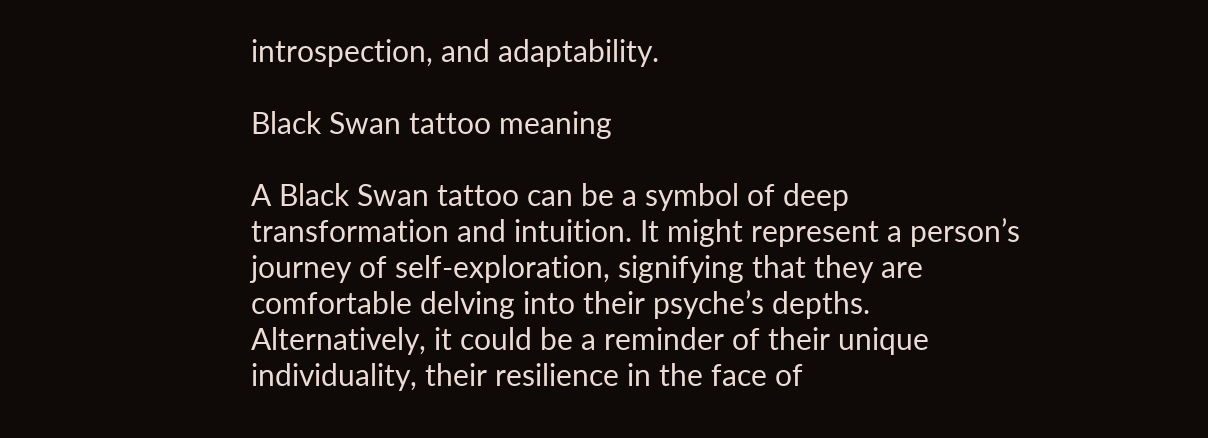introspection, and adaptability.

Black Swan tattoo meaning

A Black Swan tattoo can be a symbol of deep transformation and intuition. It might represent a person’s journey of self-exploration, signifying that they are comfortable delving into their psyche’s depths. Alternatively, it could be a reminder of their unique individuality, their resilience in the face of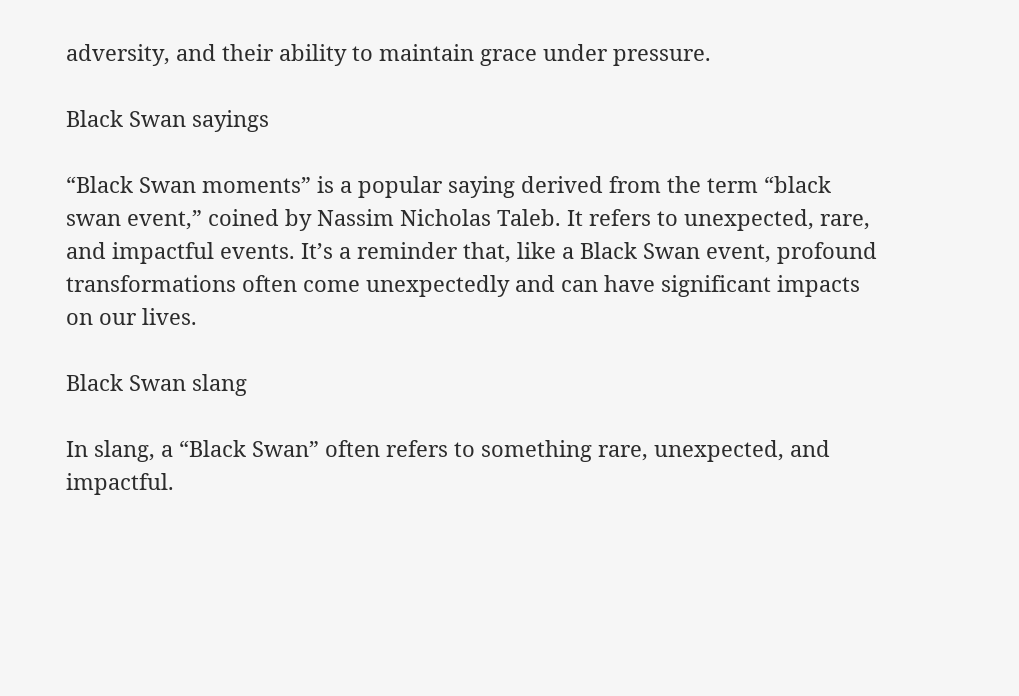adversity, and their ability to maintain grace under pressure.

Black Swan sayings

“Black Swan moments” is a popular saying derived from the term “black swan event,” coined by Nassim Nicholas Taleb. It refers to unexpected, rare, and impactful events. It’s a reminder that, like a Black Swan event, profound transformations often come unexpectedly and can have significant impacts on our lives.

Black Swan slang

In slang, a “Black Swan” often refers to something rare, unexpected, and impactful.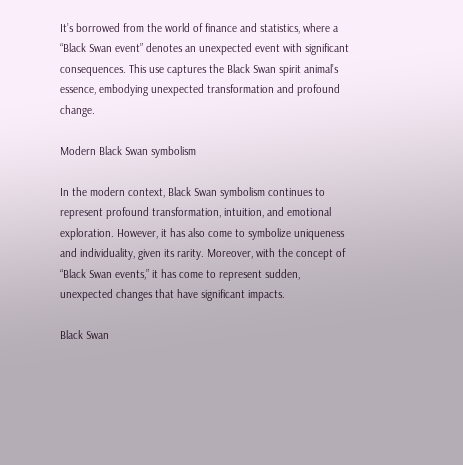It’s borrowed from the world of finance and statistics, where a “Black Swan event” denotes an unexpected event with significant consequences. This use captures the Black Swan spirit animal’s essence, embodying unexpected transformation and profound change.

Modern Black Swan symbolism

In the modern context, Black Swan symbolism continues to represent profound transformation, intuition, and emotional exploration. However, it has also come to symbolize uniqueness and individuality, given its rarity. Moreover, with the concept of “Black Swan events,” it has come to represent sudden, unexpected changes that have significant impacts.

Black Swan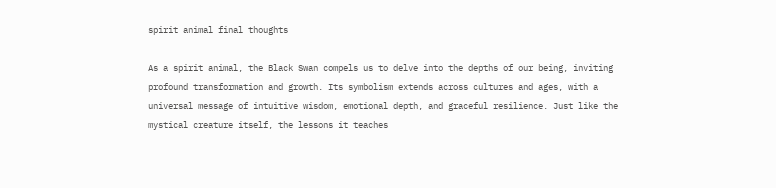spirit animal final thoughts

As a spirit animal, the Black Swan compels us to delve into the depths of our being, inviting profound transformation and growth. Its symbolism extends across cultures and ages, with a universal message of intuitive wisdom, emotional depth, and graceful resilience. Just like the mystical creature itself, the lessons it teaches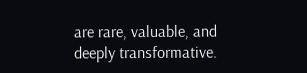are rare, valuable, and deeply transformative.